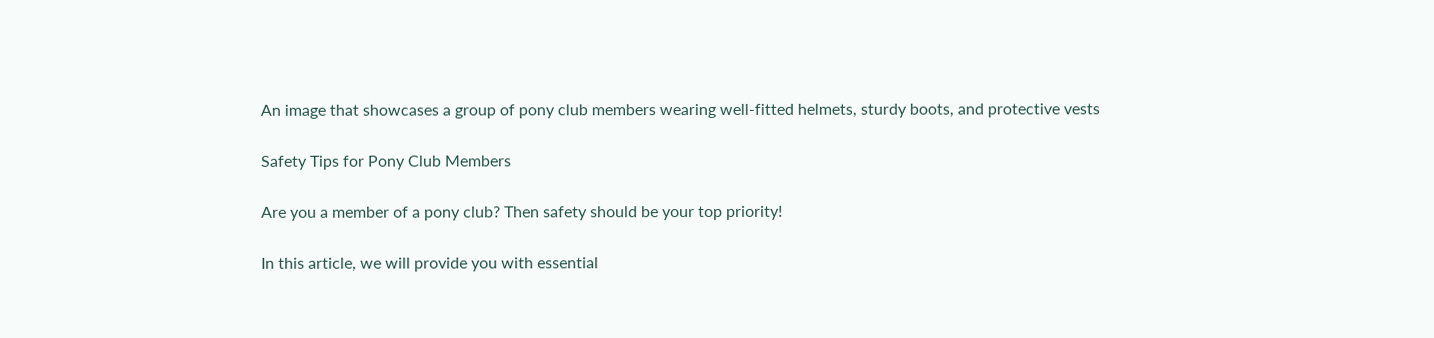An image that showcases a group of pony club members wearing well-fitted helmets, sturdy boots, and protective vests

Safety Tips for Pony Club Members

Are you a member of a pony club? Then safety should be your top priority!

In this article, we will provide you with essential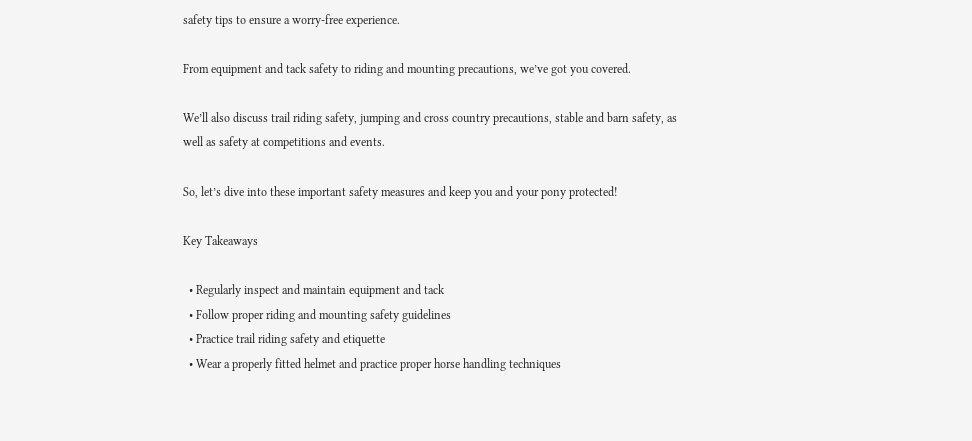safety tips to ensure a worry-free experience.

From equipment and tack safety to riding and mounting precautions, we’ve got you covered.

We’ll also discuss trail riding safety, jumping and cross country precautions, stable and barn safety, as well as safety at competitions and events.

So, let’s dive into these important safety measures and keep you and your pony protected!

Key Takeaways

  • Regularly inspect and maintain equipment and tack
  • Follow proper riding and mounting safety guidelines
  • Practice trail riding safety and etiquette
  • Wear a properly fitted helmet and practice proper horse handling techniques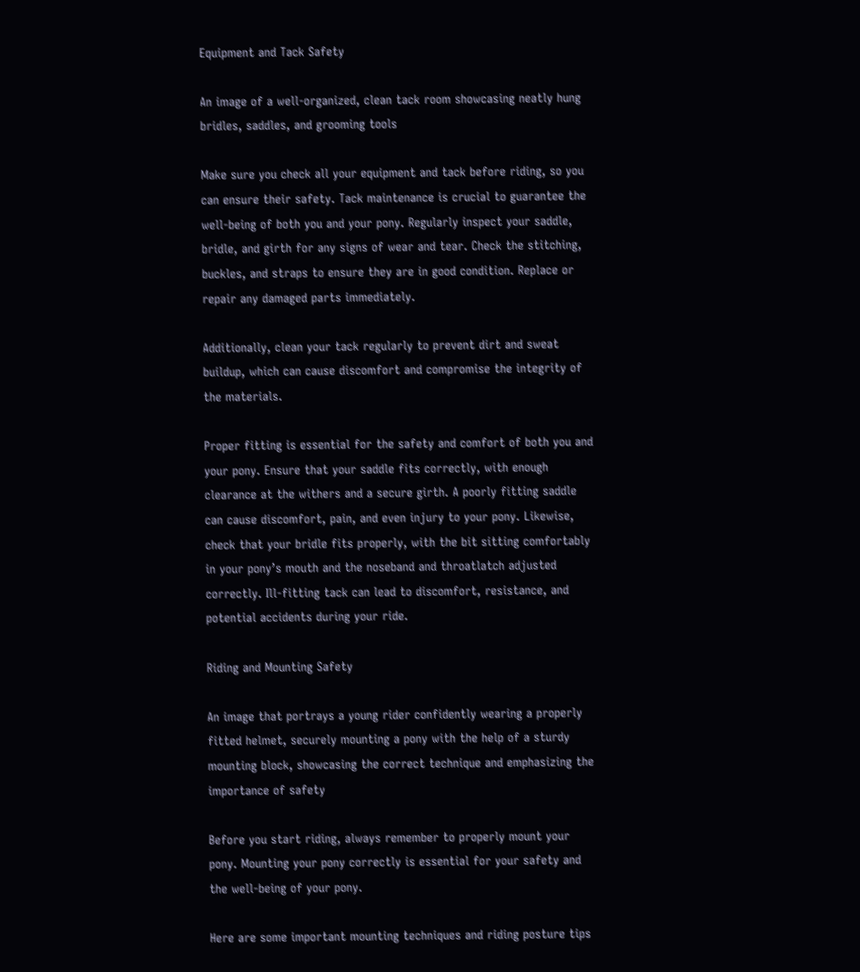Equipment and Tack Safety

An image of a well-organized, clean tack room showcasing neatly hung bridles, saddles, and grooming tools

Make sure you check all your equipment and tack before riding, so you can ensure their safety. Tack maintenance is crucial to guarantee the well-being of both you and your pony. Regularly inspect your saddle, bridle, and girth for any signs of wear and tear. Check the stitching, buckles, and straps to ensure they are in good condition. Replace or repair any damaged parts immediately.

Additionally, clean your tack regularly to prevent dirt and sweat buildup, which can cause discomfort and compromise the integrity of the materials.

Proper fitting is essential for the safety and comfort of both you and your pony. Ensure that your saddle fits correctly, with enough clearance at the withers and a secure girth. A poorly fitting saddle can cause discomfort, pain, and even injury to your pony. Likewise, check that your bridle fits properly, with the bit sitting comfortably in your pony’s mouth and the noseband and throatlatch adjusted correctly. Ill-fitting tack can lead to discomfort, resistance, and potential accidents during your ride.

Riding and Mounting Safety

An image that portrays a young rider confidently wearing a properly fitted helmet, securely mounting a pony with the help of a sturdy mounting block, showcasing the correct technique and emphasizing the importance of safety

Before you start riding, always remember to properly mount your pony. Mounting your pony correctly is essential for your safety and the well-being of your pony.

Here are some important mounting techniques and riding posture tips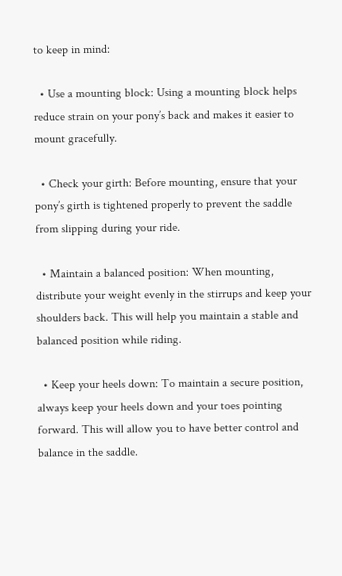to keep in mind:

  • Use a mounting block: Using a mounting block helps reduce strain on your pony’s back and makes it easier to mount gracefully.

  • Check your girth: Before mounting, ensure that your pony’s girth is tightened properly to prevent the saddle from slipping during your ride.

  • Maintain a balanced position: When mounting, distribute your weight evenly in the stirrups and keep your shoulders back. This will help you maintain a stable and balanced position while riding.

  • Keep your heels down: To maintain a secure position, always keep your heels down and your toes pointing forward. This will allow you to have better control and balance in the saddle.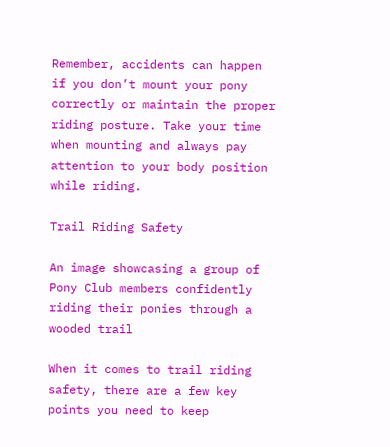Remember, accidents can happen if you don’t mount your pony correctly or maintain the proper riding posture. Take your time when mounting and always pay attention to your body position while riding.

Trail Riding Safety

An image showcasing a group of Pony Club members confidently riding their ponies through a wooded trail

When it comes to trail riding safety, there are a few key points you need to keep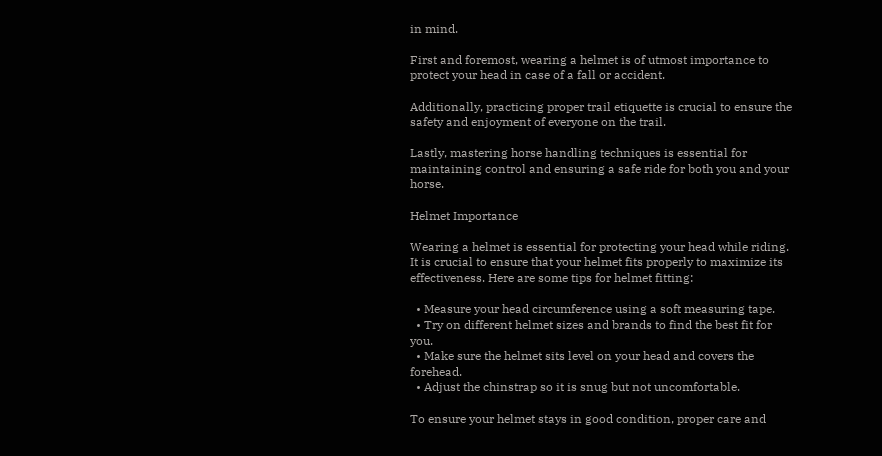in mind.

First and foremost, wearing a helmet is of utmost importance to protect your head in case of a fall or accident.

Additionally, practicing proper trail etiquette is crucial to ensure the safety and enjoyment of everyone on the trail.

Lastly, mastering horse handling techniques is essential for maintaining control and ensuring a safe ride for both you and your horse.

Helmet Importance

Wearing a helmet is essential for protecting your head while riding. It is crucial to ensure that your helmet fits properly to maximize its effectiveness. Here are some tips for helmet fitting:

  • Measure your head circumference using a soft measuring tape.
  • Try on different helmet sizes and brands to find the best fit for you.
  • Make sure the helmet sits level on your head and covers the forehead.
  • Adjust the chinstrap so it is snug but not uncomfortable.

To ensure your helmet stays in good condition, proper care and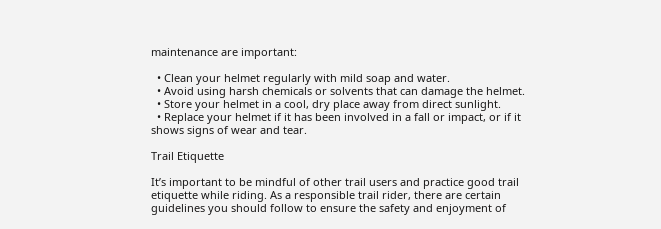maintenance are important:

  • Clean your helmet regularly with mild soap and water.
  • Avoid using harsh chemicals or solvents that can damage the helmet.
  • Store your helmet in a cool, dry place away from direct sunlight.
  • Replace your helmet if it has been involved in a fall or impact, or if it shows signs of wear and tear.

Trail Etiquette

It’s important to be mindful of other trail users and practice good trail etiquette while riding. As a responsible trail rider, there are certain guidelines you should follow to ensure the safety and enjoyment of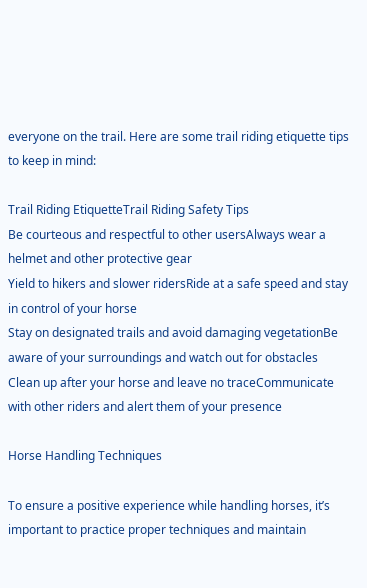everyone on the trail. Here are some trail riding etiquette tips to keep in mind:

Trail Riding EtiquetteTrail Riding Safety Tips
Be courteous and respectful to other usersAlways wear a helmet and other protective gear
Yield to hikers and slower ridersRide at a safe speed and stay in control of your horse
Stay on designated trails and avoid damaging vegetationBe aware of your surroundings and watch out for obstacles
Clean up after your horse and leave no traceCommunicate with other riders and alert them of your presence

Horse Handling Techniques

To ensure a positive experience while handling horses, it’s important to practice proper techniques and maintain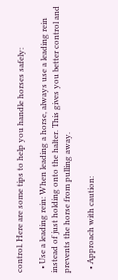control. Here are some tips to help you handle horses safely:

  • Use a leading rein: When leading a horse, always use a leading rein instead of just holding onto the halter. This gives you better control and prevents the horse from pulling away.

  • Approach with caution: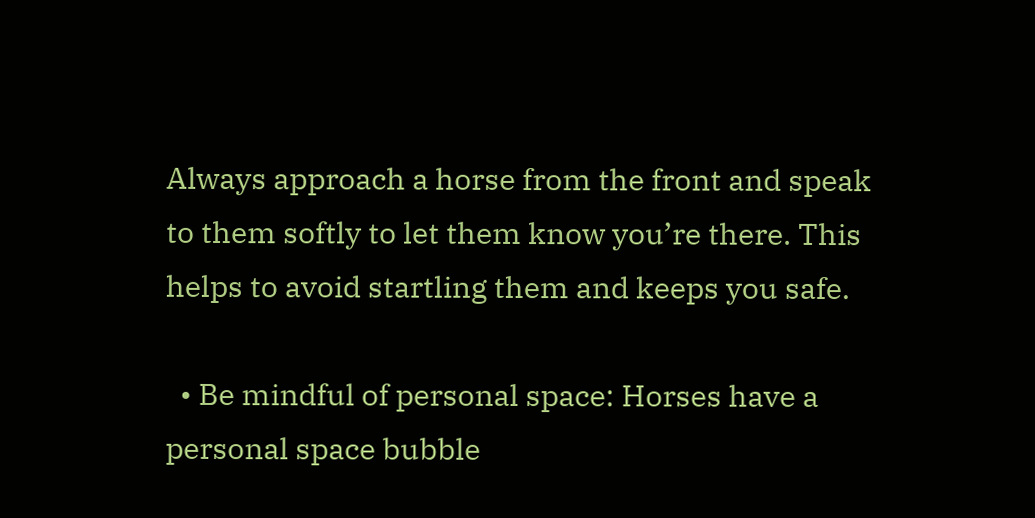Always approach a horse from the front and speak to them softly to let them know you’re there. This helps to avoid startling them and keeps you safe.

  • Be mindful of personal space: Horses have a personal space bubble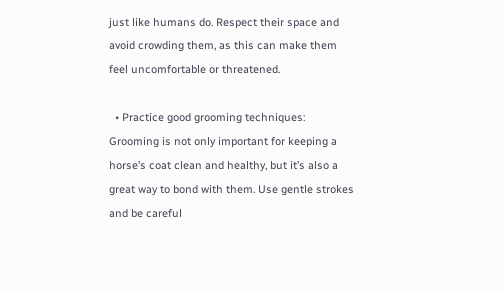just like humans do. Respect their space and avoid crowding them, as this can make them feel uncomfortable or threatened.

  • Practice good grooming techniques: Grooming is not only important for keeping a horse’s coat clean and healthy, but it’s also a great way to bond with them. Use gentle strokes and be careful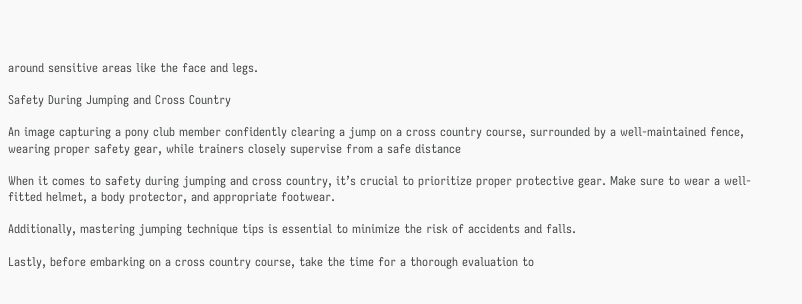around sensitive areas like the face and legs.

Safety During Jumping and Cross Country

An image capturing a pony club member confidently clearing a jump on a cross country course, surrounded by a well-maintained fence, wearing proper safety gear, while trainers closely supervise from a safe distance

When it comes to safety during jumping and cross country, it’s crucial to prioritize proper protective gear. Make sure to wear a well-fitted helmet, a body protector, and appropriate footwear.

Additionally, mastering jumping technique tips is essential to minimize the risk of accidents and falls.

Lastly, before embarking on a cross country course, take the time for a thorough evaluation to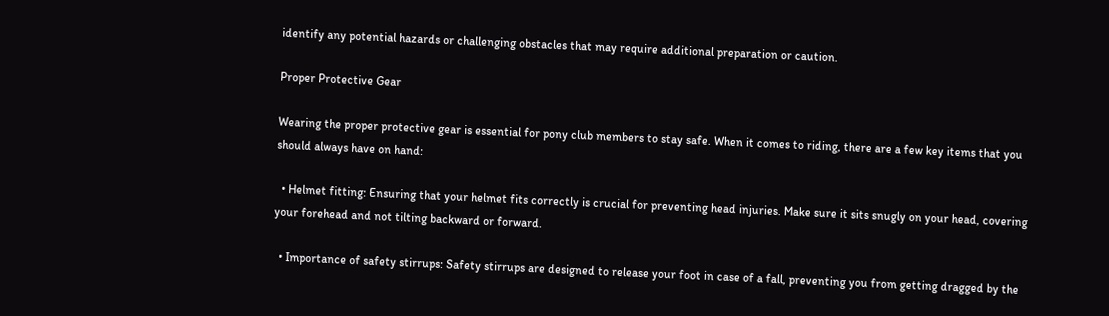identify any potential hazards or challenging obstacles that may require additional preparation or caution.

Proper Protective Gear

Wearing the proper protective gear is essential for pony club members to stay safe. When it comes to riding, there are a few key items that you should always have on hand:

  • Helmet fitting: Ensuring that your helmet fits correctly is crucial for preventing head injuries. Make sure it sits snugly on your head, covering your forehead and not tilting backward or forward.

  • Importance of safety stirrups: Safety stirrups are designed to release your foot in case of a fall, preventing you from getting dragged by the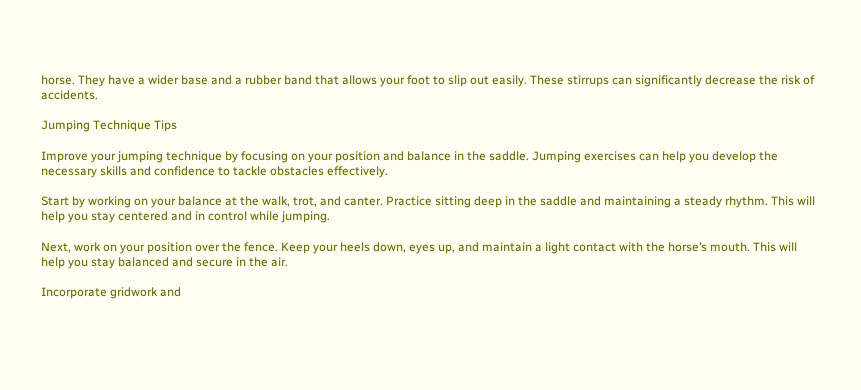horse. They have a wider base and a rubber band that allows your foot to slip out easily. These stirrups can significantly decrease the risk of accidents.

Jumping Technique Tips

Improve your jumping technique by focusing on your position and balance in the saddle. Jumping exercises can help you develop the necessary skills and confidence to tackle obstacles effectively.

Start by working on your balance at the walk, trot, and canter. Practice sitting deep in the saddle and maintaining a steady rhythm. This will help you stay centered and in control while jumping.

Next, work on your position over the fence. Keep your heels down, eyes up, and maintain a light contact with the horse’s mouth. This will help you stay balanced and secure in the air.

Incorporate gridwork and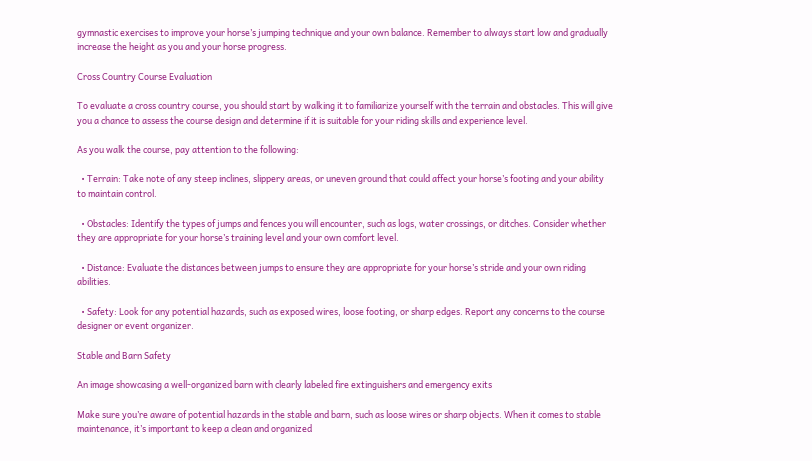gymnastic exercises to improve your horse’s jumping technique and your own balance. Remember to always start low and gradually increase the height as you and your horse progress.

Cross Country Course Evaluation

To evaluate a cross country course, you should start by walking it to familiarize yourself with the terrain and obstacles. This will give you a chance to assess the course design and determine if it is suitable for your riding skills and experience level.

As you walk the course, pay attention to the following:

  • Terrain: Take note of any steep inclines, slippery areas, or uneven ground that could affect your horse’s footing and your ability to maintain control.

  • Obstacles: Identify the types of jumps and fences you will encounter, such as logs, water crossings, or ditches. Consider whether they are appropriate for your horse’s training level and your own comfort level.

  • Distance: Evaluate the distances between jumps to ensure they are appropriate for your horse’s stride and your own riding abilities.

  • Safety: Look for any potential hazards, such as exposed wires, loose footing, or sharp edges. Report any concerns to the course designer or event organizer.

Stable and Barn Safety

An image showcasing a well-organized barn with clearly labeled fire extinguishers and emergency exits

Make sure you’re aware of potential hazards in the stable and barn, such as loose wires or sharp objects. When it comes to stable maintenance, it’s important to keep a clean and organized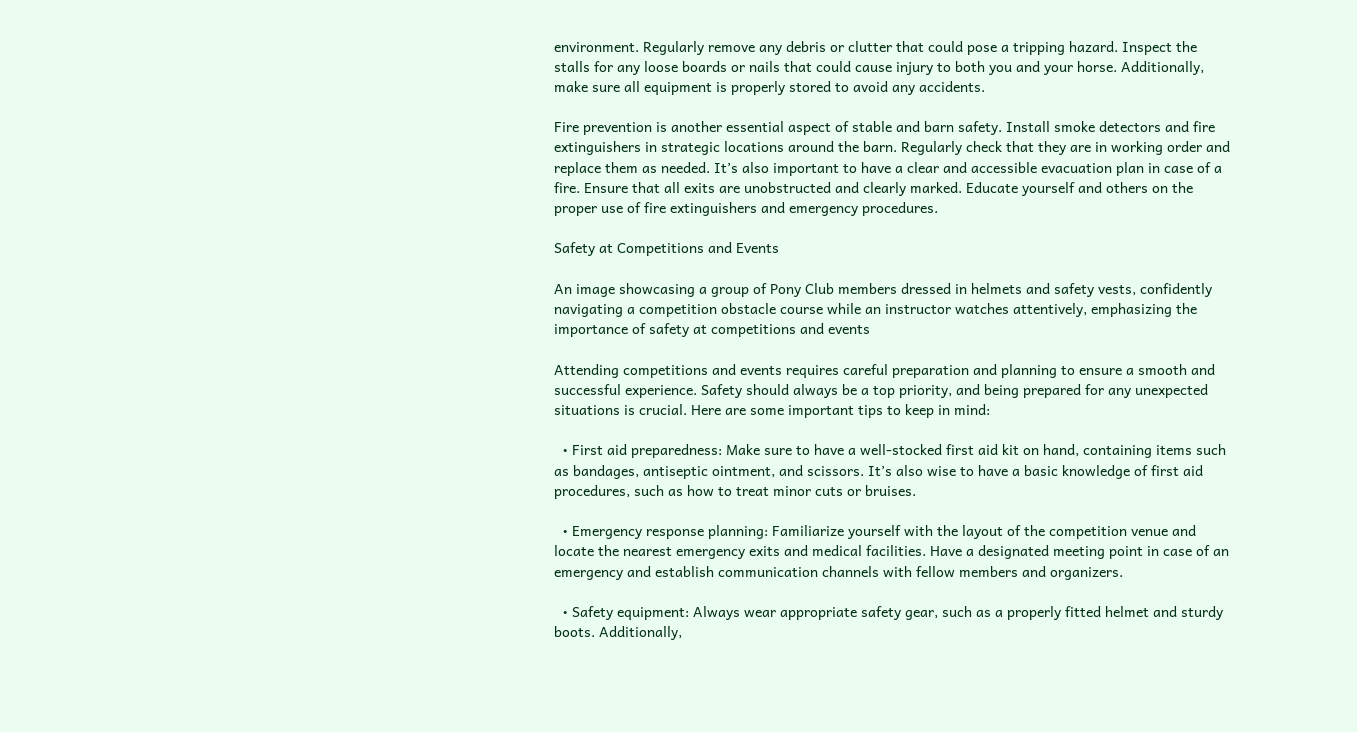environment. Regularly remove any debris or clutter that could pose a tripping hazard. Inspect the stalls for any loose boards or nails that could cause injury to both you and your horse. Additionally, make sure all equipment is properly stored to avoid any accidents.

Fire prevention is another essential aspect of stable and barn safety. Install smoke detectors and fire extinguishers in strategic locations around the barn. Regularly check that they are in working order and replace them as needed. It’s also important to have a clear and accessible evacuation plan in case of a fire. Ensure that all exits are unobstructed and clearly marked. Educate yourself and others on the proper use of fire extinguishers and emergency procedures.

Safety at Competitions and Events

An image showcasing a group of Pony Club members dressed in helmets and safety vests, confidently navigating a competition obstacle course while an instructor watches attentively, emphasizing the importance of safety at competitions and events

Attending competitions and events requires careful preparation and planning to ensure a smooth and successful experience. Safety should always be a top priority, and being prepared for any unexpected situations is crucial. Here are some important tips to keep in mind:

  • First aid preparedness: Make sure to have a well-stocked first aid kit on hand, containing items such as bandages, antiseptic ointment, and scissors. It’s also wise to have a basic knowledge of first aid procedures, such as how to treat minor cuts or bruises.

  • Emergency response planning: Familiarize yourself with the layout of the competition venue and locate the nearest emergency exits and medical facilities. Have a designated meeting point in case of an emergency and establish communication channels with fellow members and organizers.

  • Safety equipment: Always wear appropriate safety gear, such as a properly fitted helmet and sturdy boots. Additionally,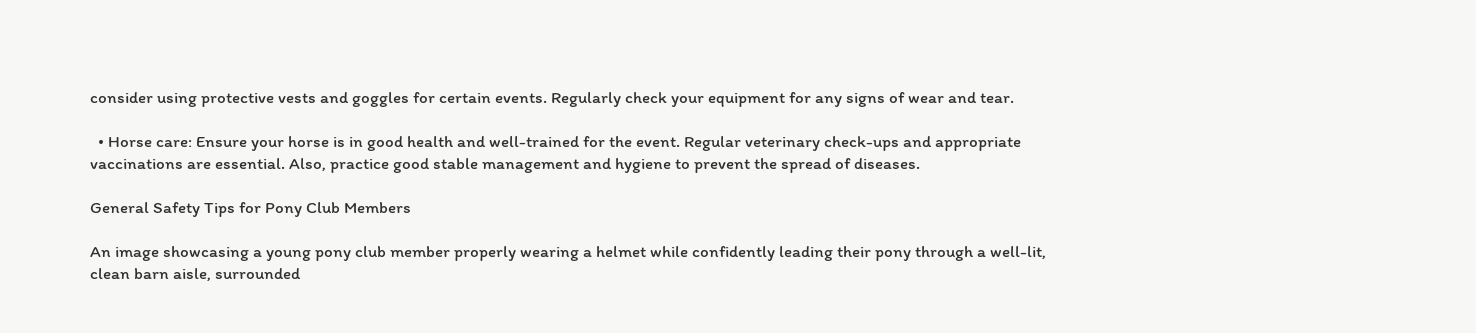consider using protective vests and goggles for certain events. Regularly check your equipment for any signs of wear and tear.

  • Horse care: Ensure your horse is in good health and well-trained for the event. Regular veterinary check-ups and appropriate vaccinations are essential. Also, practice good stable management and hygiene to prevent the spread of diseases.

General Safety Tips for Pony Club Members

An image showcasing a young pony club member properly wearing a helmet while confidently leading their pony through a well-lit, clean barn aisle, surrounded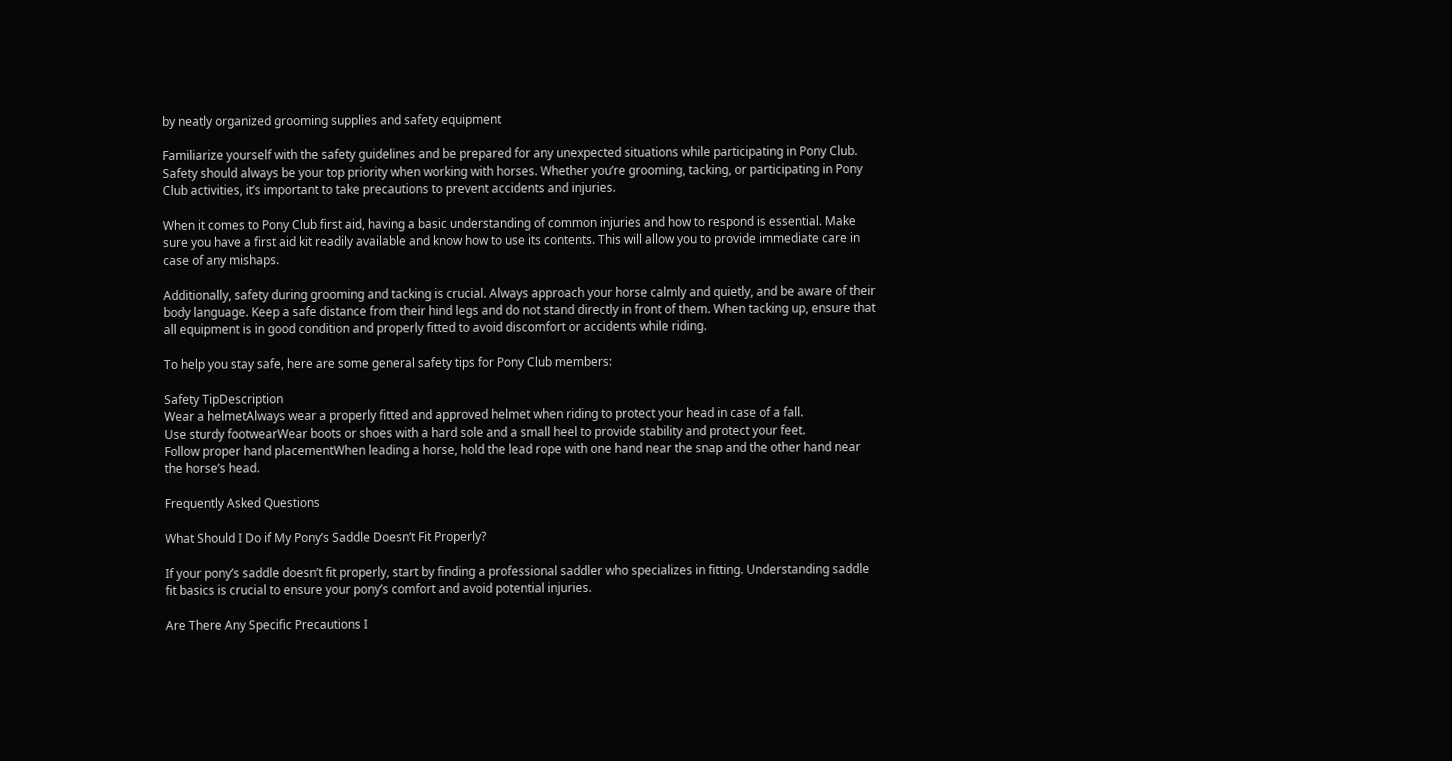by neatly organized grooming supplies and safety equipment

Familiarize yourself with the safety guidelines and be prepared for any unexpected situations while participating in Pony Club. Safety should always be your top priority when working with horses. Whether you’re grooming, tacking, or participating in Pony Club activities, it’s important to take precautions to prevent accidents and injuries.

When it comes to Pony Club first aid, having a basic understanding of common injuries and how to respond is essential. Make sure you have a first aid kit readily available and know how to use its contents. This will allow you to provide immediate care in case of any mishaps.

Additionally, safety during grooming and tacking is crucial. Always approach your horse calmly and quietly, and be aware of their body language. Keep a safe distance from their hind legs and do not stand directly in front of them. When tacking up, ensure that all equipment is in good condition and properly fitted to avoid discomfort or accidents while riding.

To help you stay safe, here are some general safety tips for Pony Club members:

Safety TipDescription
Wear a helmetAlways wear a properly fitted and approved helmet when riding to protect your head in case of a fall.
Use sturdy footwearWear boots or shoes with a hard sole and a small heel to provide stability and protect your feet.
Follow proper hand placementWhen leading a horse, hold the lead rope with one hand near the snap and the other hand near the horse’s head.

Frequently Asked Questions

What Should I Do if My Pony’s Saddle Doesn’t Fit Properly?

If your pony’s saddle doesn’t fit properly, start by finding a professional saddler who specializes in fitting. Understanding saddle fit basics is crucial to ensure your pony’s comfort and avoid potential injuries.

Are There Any Specific Precautions I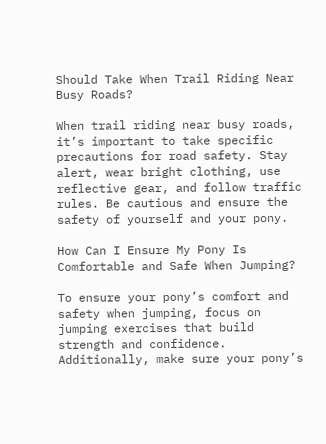Should Take When Trail Riding Near Busy Roads?

When trail riding near busy roads, it’s important to take specific precautions for road safety. Stay alert, wear bright clothing, use reflective gear, and follow traffic rules. Be cautious and ensure the safety of yourself and your pony.

How Can I Ensure My Pony Is Comfortable and Safe When Jumping?

To ensure your pony’s comfort and safety when jumping, focus on jumping exercises that build strength and confidence. Additionally, make sure your pony’s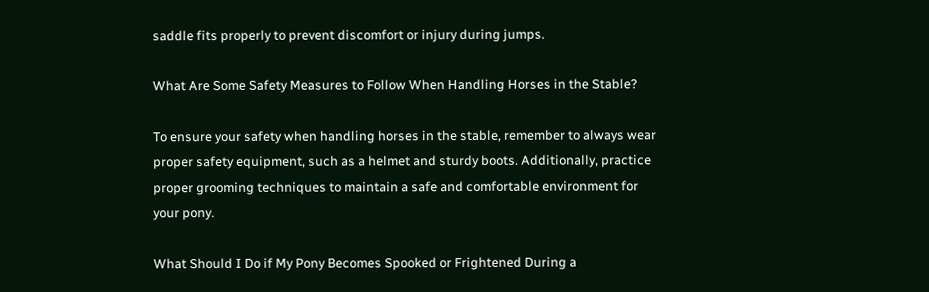saddle fits properly to prevent discomfort or injury during jumps.

What Are Some Safety Measures to Follow When Handling Horses in the Stable?

To ensure your safety when handling horses in the stable, remember to always wear proper safety equipment, such as a helmet and sturdy boots. Additionally, practice proper grooming techniques to maintain a safe and comfortable environment for your pony.

What Should I Do if My Pony Becomes Spooked or Frightened During a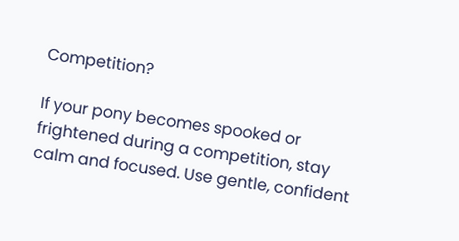Competition?

If your pony becomes spooked or frightened during a competition, stay calm and focused. Use gentle, confident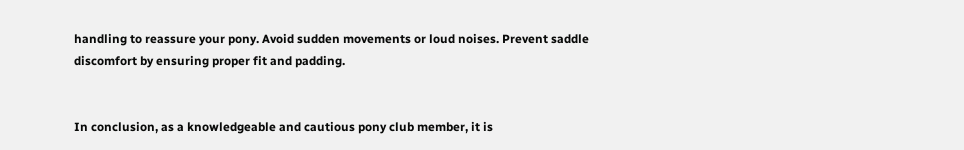handling to reassure your pony. Avoid sudden movements or loud noises. Prevent saddle discomfort by ensuring proper fit and padding.


In conclusion, as a knowledgeable and cautious pony club member, it is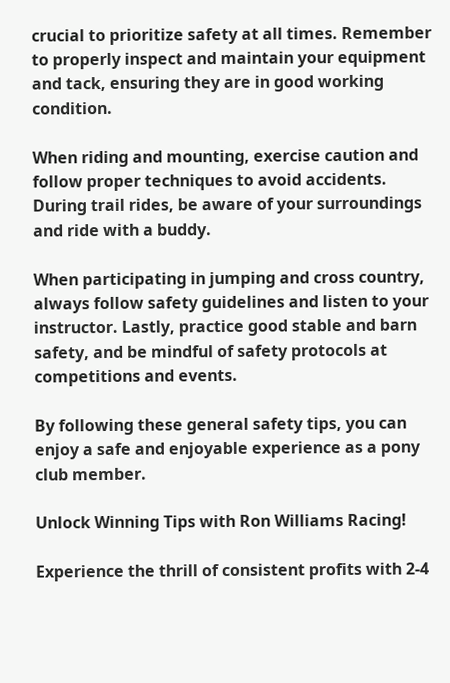crucial to prioritize safety at all times. Remember to properly inspect and maintain your equipment and tack, ensuring they are in good working condition.

When riding and mounting, exercise caution and follow proper techniques to avoid accidents. During trail rides, be aware of your surroundings and ride with a buddy.

When participating in jumping and cross country, always follow safety guidelines and listen to your instructor. Lastly, practice good stable and barn safety, and be mindful of safety protocols at competitions and events.

By following these general safety tips, you can enjoy a safe and enjoyable experience as a pony club member.

Unlock Winning Tips with Ron Williams Racing!

Experience the thrill of consistent profits with 2-4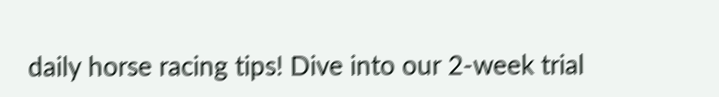daily horse racing tips! Dive into our 2-week trial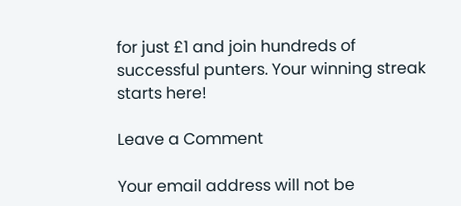for just £1 and join hundreds of successful punters. Your winning streak starts here!

Leave a Comment

Your email address will not be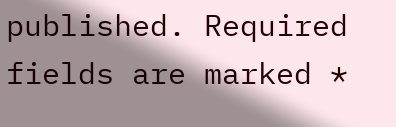published. Required fields are marked *